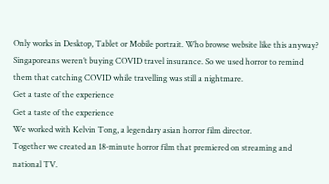Only works in Desktop, Tablet or Mobile portrait. Who browse website like this anyway?
Singaporeans weren’t buying COVID travel insurance. So we used horror to remind them that catching COVID while travelling was still a nightmare.
Get a taste of the experience
Get a taste of the experience
We worked with Kelvin Tong, a legendary asian horror film director.
Together we created an 18-minute horror film that premiered on streaming and national TV.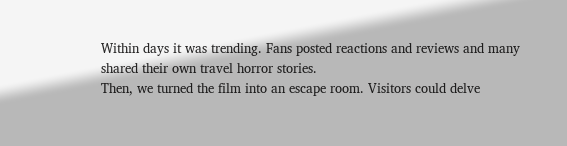Within days it was trending. Fans posted reactions and reviews and many shared their own travel horror stories.
Then, we turned the film into an escape room. Visitors could delve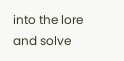into the lore and solve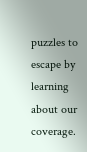puzzles to escape by learning about our coverage.